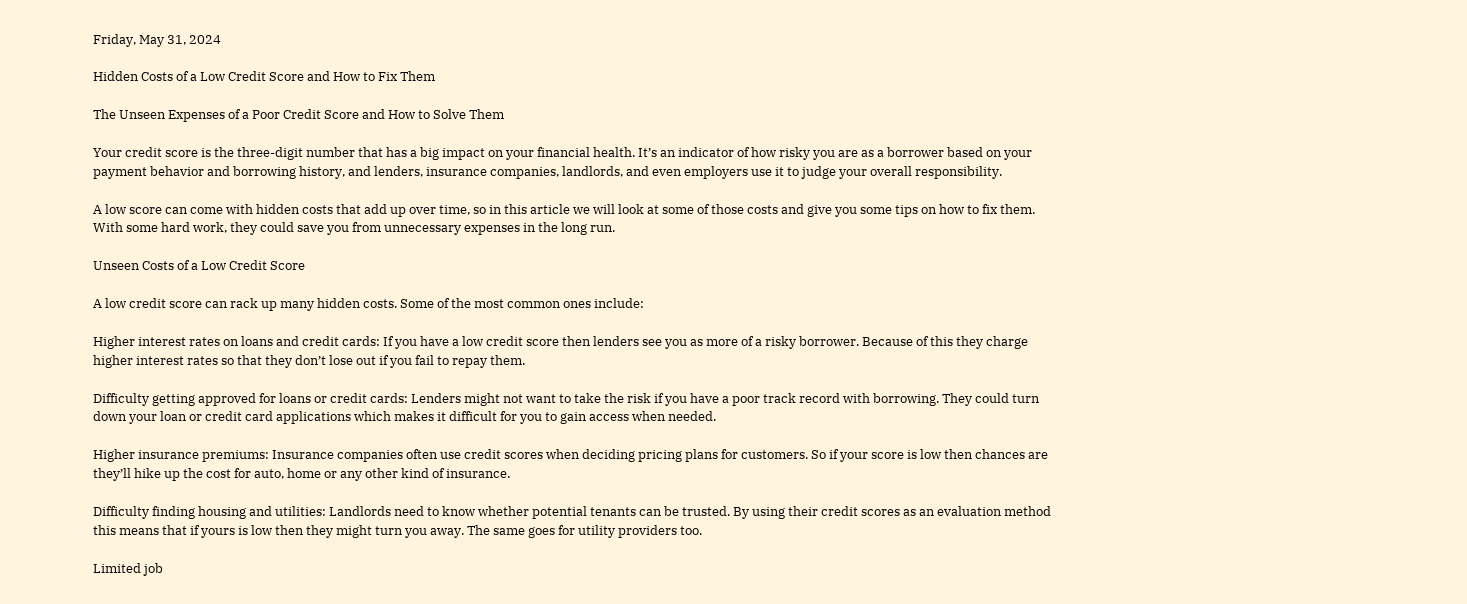Friday, May 31, 2024

Hidden Costs of a Low Credit Score and How to Fix Them

The Unseen Expenses of a Poor Credit Score and How to Solve Them

Your credit score is the three-digit number that has a big impact on your financial health. It’s an indicator of how risky you are as a borrower based on your payment behavior and borrowing history, and lenders, insurance companies, landlords, and even employers use it to judge your overall responsibility.

A low score can come with hidden costs that add up over time, so in this article we will look at some of those costs and give you some tips on how to fix them. With some hard work, they could save you from unnecessary expenses in the long run.

Unseen Costs of a Low Credit Score

A low credit score can rack up many hidden costs. Some of the most common ones include:

Higher interest rates on loans and credit cards: If you have a low credit score then lenders see you as more of a risky borrower. Because of this they charge higher interest rates so that they don’t lose out if you fail to repay them.

Difficulty getting approved for loans or credit cards: Lenders might not want to take the risk if you have a poor track record with borrowing. They could turn down your loan or credit card applications which makes it difficult for you to gain access when needed.

Higher insurance premiums: Insurance companies often use credit scores when deciding pricing plans for customers. So if your score is low then chances are they’ll hike up the cost for auto, home or any other kind of insurance.

Difficulty finding housing and utilities: Landlords need to know whether potential tenants can be trusted. By using their credit scores as an evaluation method this means that if yours is low then they might turn you away. The same goes for utility providers too.

Limited job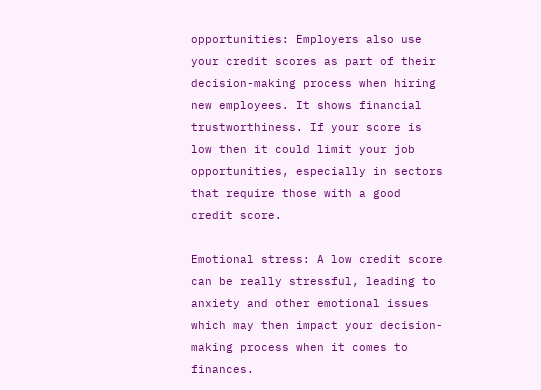opportunities: Employers also use your credit scores as part of their decision-making process when hiring new employees. It shows financial trustworthiness. If your score is low then it could limit your job opportunities, especially in sectors that require those with a good credit score.

Emotional stress: A low credit score can be really stressful, leading to anxiety and other emotional issues which may then impact your decision-making process when it comes to finances.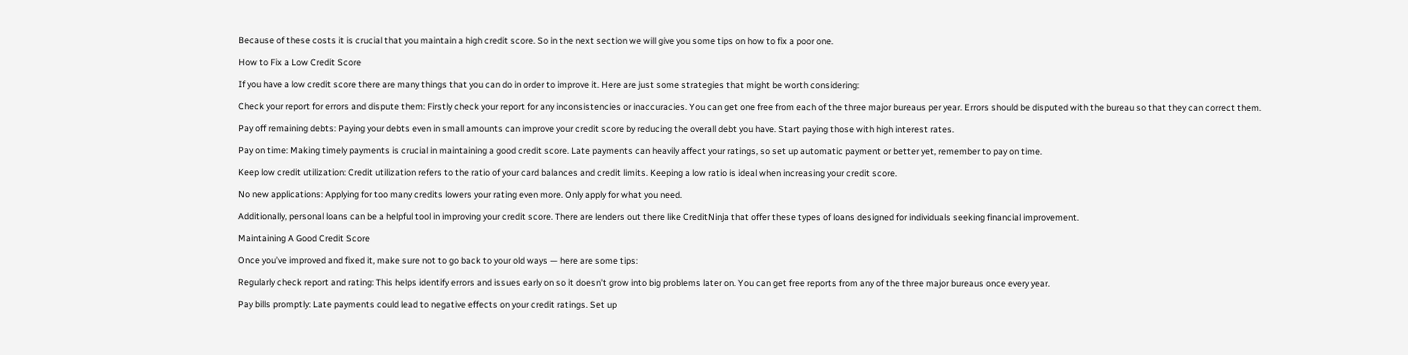Because of these costs it is crucial that you maintain a high credit score. So in the next section we will give you some tips on how to fix a poor one.

How to Fix a Low Credit Score

If you have a low credit score there are many things that you can do in order to improve it. Here are just some strategies that might be worth considering:

Check your report for errors and dispute them: Firstly check your report for any inconsistencies or inaccuracies. You can get one free from each of the three major bureaus per year. Errors should be disputed with the bureau so that they can correct them.

Pay off remaining debts: Paying your debts even in small amounts can improve your credit score by reducing the overall debt you have. Start paying those with high interest rates.

Pay on time: Making timely payments is crucial in maintaining a good credit score. Late payments can heavily affect your ratings, so set up automatic payment or better yet, remember to pay on time.

Keep low credit utilization: Credit utilization refers to the ratio of your card balances and credit limits. Keeping a low ratio is ideal when increasing your credit score.

No new applications: Applying for too many credits lowers your rating even more. Only apply for what you need.

Additionally, personal loans can be a helpful tool in improving your credit score. There are lenders out there like CreditNinja that offer these types of loans designed for individuals seeking financial improvement.

Maintaining A Good Credit Score

Once you’ve improved and fixed it, make sure not to go back to your old ways — here are some tips:

Regularly check report and rating: This helps identify errors and issues early on so it doesn’t grow into big problems later on. You can get free reports from any of the three major bureaus once every year.

Pay bills promptly: Late payments could lead to negative effects on your credit ratings. Set up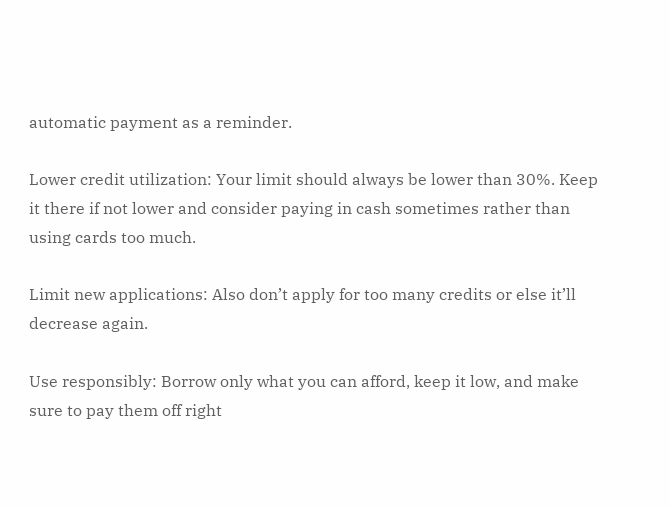automatic payment as a reminder.

Lower credit utilization: Your limit should always be lower than 30%. Keep it there if not lower and consider paying in cash sometimes rather than using cards too much.

Limit new applications: Also don’t apply for too many credits or else it’ll decrease again.

Use responsibly: Borrow only what you can afford, keep it low, and make sure to pay them off right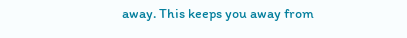away. This keeps you away from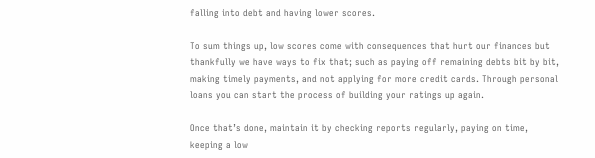falling into debt and having lower scores.

To sum things up, low scores come with consequences that hurt our finances but thankfully we have ways to fix that; such as paying off remaining debts bit by bit, making timely payments, and not applying for more credit cards. Through personal loans you can start the process of building your ratings up again.

Once that’s done, maintain it by checking reports regularly, paying on time, keeping a low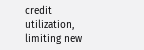credit utilization, limiting new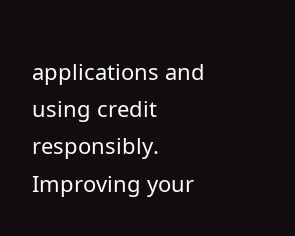applications and using credit responsibly. Improving your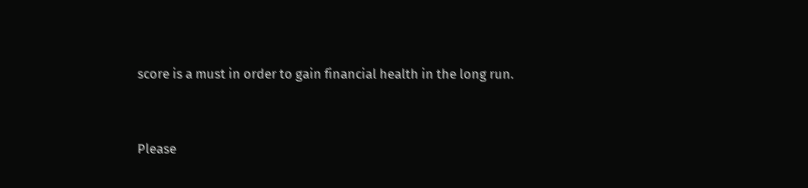score is a must in order to gain financial health in the long run.


Please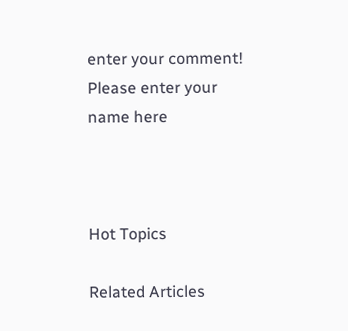enter your comment!
Please enter your name here



Hot Topics

Related Articles